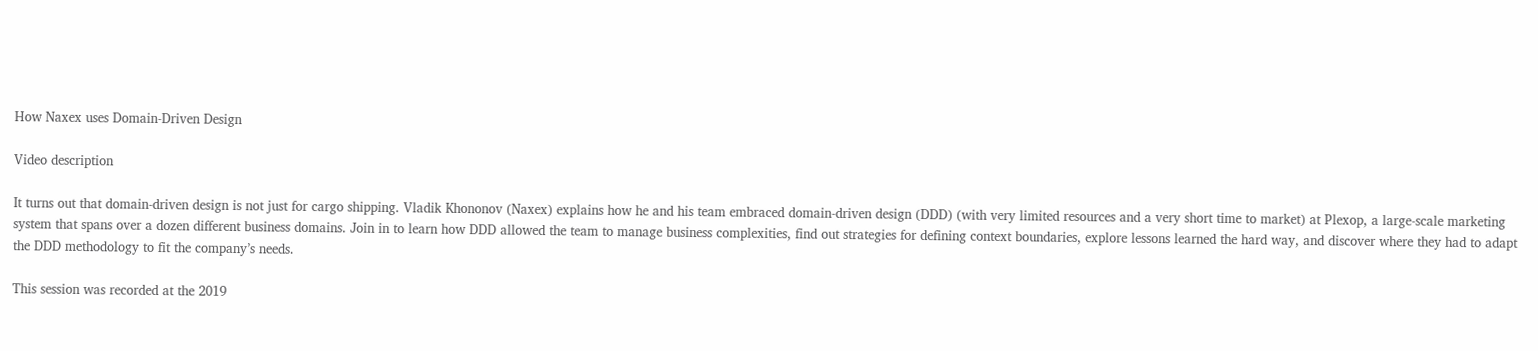How Naxex uses Domain-Driven Design

Video description

It turns out that domain-driven design is not just for cargo shipping. Vladik Khononov (Naxex) explains how he and his team embraced domain-driven design (DDD) (with very limited resources and a very short time to market) at Plexop, a large-scale marketing system that spans over a dozen different business domains. Join in to learn how DDD allowed the team to manage business complexities, find out strategies for defining context boundaries, explore lessons learned the hard way, and discover where they had to adapt the DDD methodology to fit the company’s needs.

This session was recorded at the 2019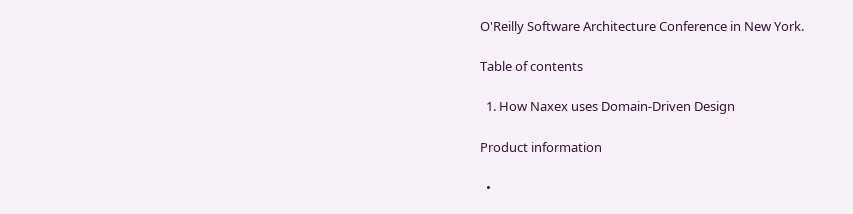O'Reilly Software Architecture Conference in New York.

Table of contents

  1. How Naxex uses Domain-Driven Design

Product information

  •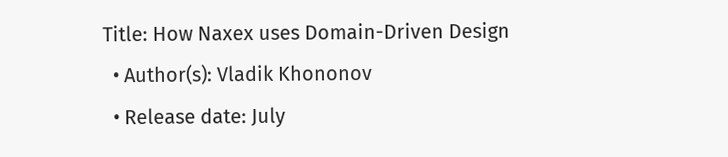Title: How Naxex uses Domain-Driven Design
  • Author(s): Vladik Khononov
  • Release date: July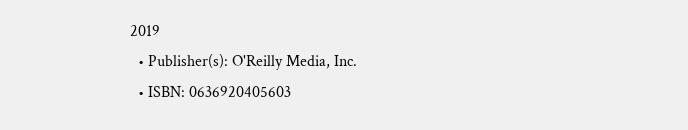2019
  • Publisher(s): O'Reilly Media, Inc.
  • ISBN: 0636920405603